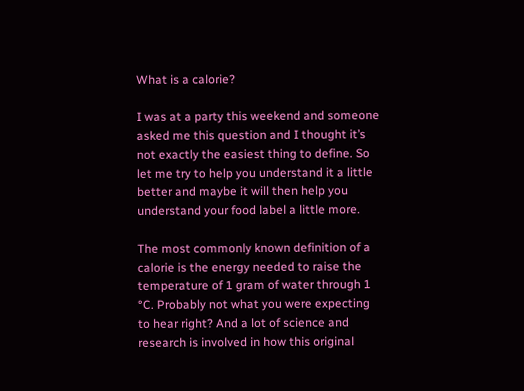What is a calorie?

I was at a party this weekend and someone asked me this question and I thought it’s not exactly the easiest thing to define. So let me try to help you understand it a little better and maybe it will then help you understand your food label a little more.

The most commonly known definition of a calorie is the energy needed to raise the temperature of 1 gram of water through 1 °C. Probably not what you were expecting to hear right? And a lot of science and research is involved in how this original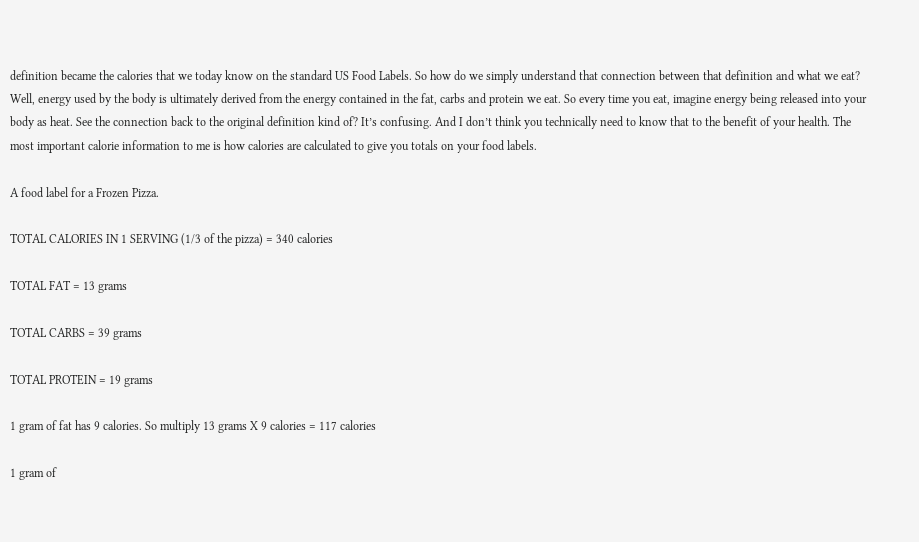definition became the calories that we today know on the standard US Food Labels. So how do we simply understand that connection between that definition and what we eat? Well, energy used by the body is ultimately derived from the energy contained in the fat, carbs and protein we eat. So every time you eat, imagine energy being released into your body as heat. See the connection back to the original definition kind of? It’s confusing. And I don’t think you technically need to know that to the benefit of your health. The most important calorie information to me is how calories are calculated to give you totals on your food labels.

A food label for a Frozen Pizza.

TOTAL CALORIES IN 1 SERVING (1/3 of the pizza) = 340 calories

TOTAL FAT = 13 grams

TOTAL CARBS = 39 grams

TOTAL PROTEIN = 19 grams

1 gram of fat has 9 calories. So multiply 13 grams X 9 calories = 117 calories

1 gram of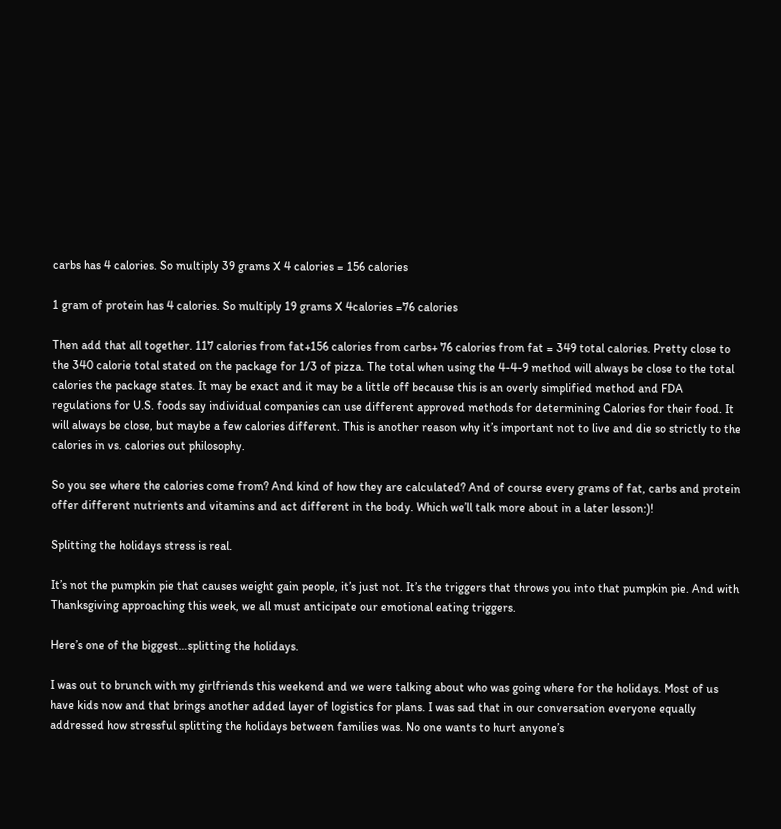carbs has 4 calories. So multiply 39 grams X 4 calories = 156 calories

1 gram of protein has 4 calories. So multiply 19 grams X 4calories =76 calories

Then add that all together. 117 calories from fat+156 calories from carbs+ 76 calories from fat = 349 total calories. Pretty close to the 340 calorie total stated on the package for 1/3 of pizza. The total when using the 4-4-9 method will always be close to the total calories the package states. It may be exact and it may be a little off because this is an overly simplified method and FDA regulations for U.S. foods say individual companies can use different approved methods for determining Calories for their food. It will always be close, but maybe a few calories different. This is another reason why it’s important not to live and die so strictly to the calories in vs. calories out philosophy.

So you see where the calories come from? And kind of how they are calculated? And of course every grams of fat, carbs and protein offer different nutrients and vitamins and act different in the body. Which we’ll talk more about in a later lesson:)!

Splitting the holidays stress is real.

It’s not the pumpkin pie that causes weight gain people, it’s just not. It’s the triggers that throws you into that pumpkin pie. And with Thanksgiving approaching this week, we all must anticipate our emotional eating triggers.

Here’s one of the biggest…splitting the holidays.

I was out to brunch with my girlfriends this weekend and we were talking about who was going where for the holidays. Most of us have kids now and that brings another added layer of logistics for plans. I was sad that in our conversation everyone equally addressed how stressful splitting the holidays between families was. No one wants to hurt anyone’s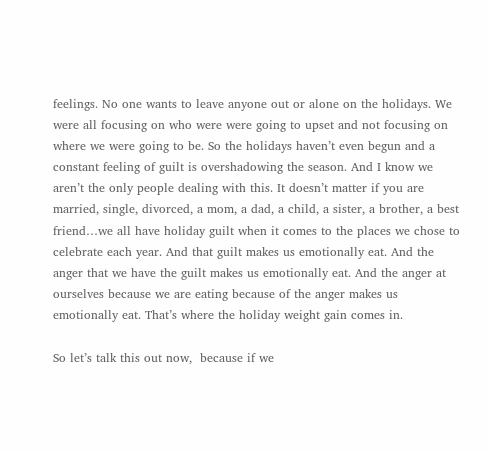feelings. No one wants to leave anyone out or alone on the holidays. We were all focusing on who were were going to upset and not focusing on where we were going to be. So the holidays haven’t even begun and a constant feeling of guilt is overshadowing the season. And I know we aren’t the only people dealing with this. It doesn’t matter if you are married, single, divorced, a mom, a dad, a child, a sister, a brother, a best friend…we all have holiday guilt when it comes to the places we chose to celebrate each year. And that guilt makes us emotionally eat. And the anger that we have the guilt makes us emotionally eat. And the anger at ourselves because we are eating because of the anger makes us emotionally eat. That’s where the holiday weight gain comes in.

So let’s talk this out now,  because if we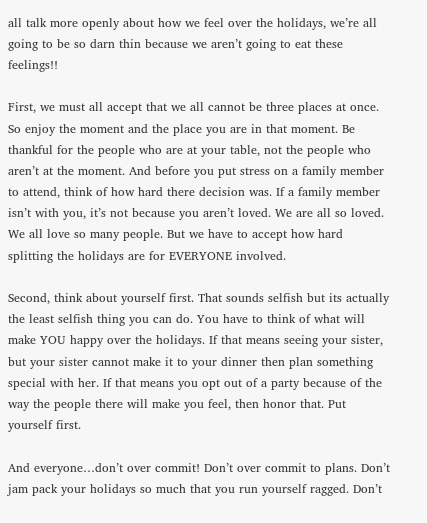all talk more openly about how we feel over the holidays, we’re all going to be so darn thin because we aren’t going to eat these feelings!!

First, we must all accept that we all cannot be three places at once. So enjoy the moment and the place you are in that moment. Be thankful for the people who are at your table, not the people who aren’t at the moment. And before you put stress on a family member to attend, think of how hard there decision was. If a family member isn’t with you, it’s not because you aren’t loved. We are all so loved. We all love so many people. But we have to accept how hard splitting the holidays are for EVERYONE involved.

Second, think about yourself first. That sounds selfish but its actually the least selfish thing you can do. You have to think of what will make YOU happy over the holidays. If that means seeing your sister, but your sister cannot make it to your dinner then plan something special with her. If that means you opt out of a party because of the way the people there will make you feel, then honor that. Put yourself first.

And everyone…don’t over commit! Don’t over commit to plans. Don’t jam pack your holidays so much that you run yourself ragged. Don’t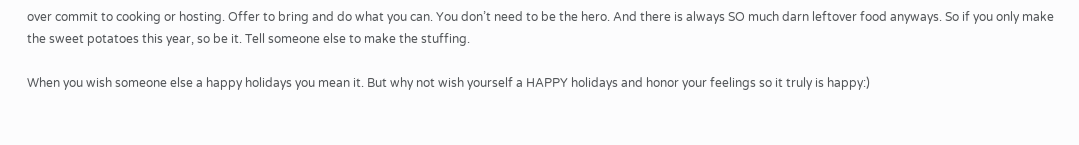over commit to cooking or hosting. Offer to bring and do what you can. You don’t need to be the hero. And there is always SO much darn leftover food anyways. So if you only make the sweet potatoes this year, so be it. Tell someone else to make the stuffing.

When you wish someone else a happy holidays you mean it. But why not wish yourself a HAPPY holidays and honor your feelings so it truly is happy:)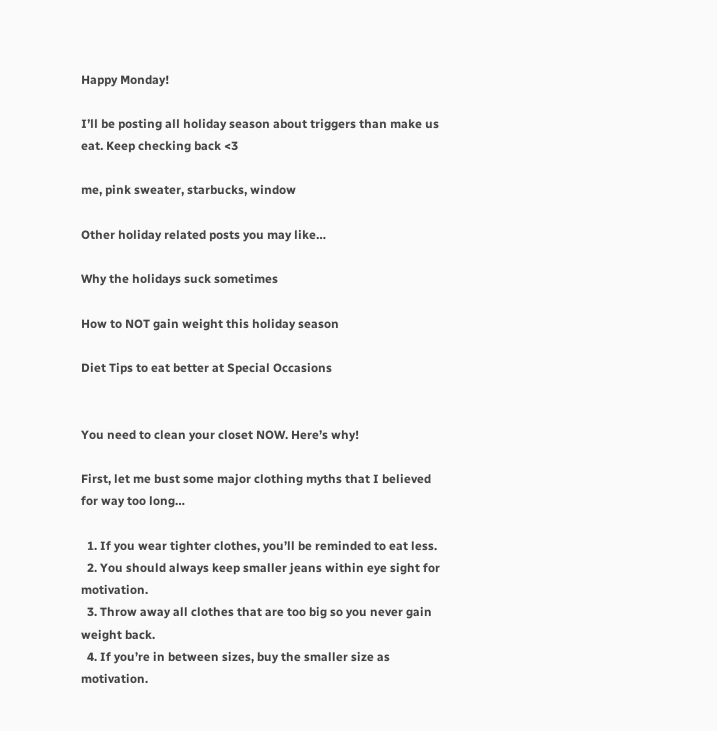Happy Monday!

I’ll be posting all holiday season about triggers than make us eat. Keep checking back <3

me, pink sweater, starbucks, window

Other holiday related posts you may like…

Why the holidays suck sometimes

How to NOT gain weight this holiday season

Diet Tips to eat better at Special Occasions


You need to clean your closet NOW. Here’s why!

First, let me bust some major clothing myths that I believed for way too long…

  1. If you wear tighter clothes, you’ll be reminded to eat less.
  2. You should always keep smaller jeans within eye sight for motivation.
  3. Throw away all clothes that are too big so you never gain weight back.
  4. If you’re in between sizes, buy the smaller size as motivation.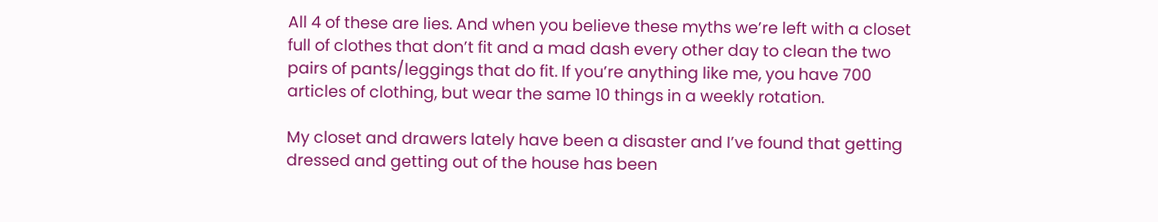All 4 of these are lies. And when you believe these myths we’re left with a closet full of clothes that don’t fit and a mad dash every other day to clean the two pairs of pants/leggings that do fit. If you’re anything like me, you have 700 articles of clothing, but wear the same 10 things in a weekly rotation.

My closet and drawers lately have been a disaster and I’ve found that getting dressed and getting out of the house has been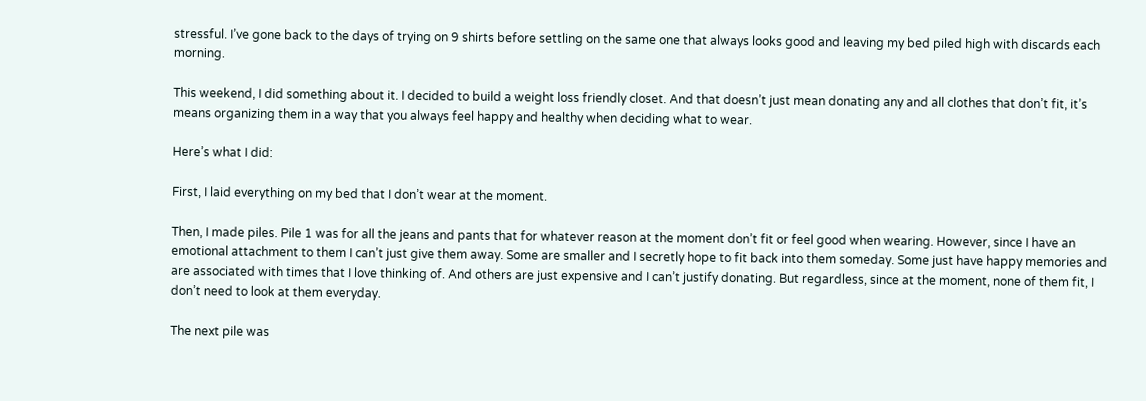stressful. I’ve gone back to the days of trying on 9 shirts before settling on the same one that always looks good and leaving my bed piled high with discards each morning.

This weekend, I did something about it. I decided to build a weight loss friendly closet. And that doesn’t just mean donating any and all clothes that don’t fit, it’s means organizing them in a way that you always feel happy and healthy when deciding what to wear.

Here’s what I did:

First, I laid everything on my bed that I don’t wear at the moment.

Then, I made piles. Pile 1 was for all the jeans and pants that for whatever reason at the moment don’t fit or feel good when wearing. However, since I have an emotional attachment to them I can’t just give them away. Some are smaller and I secretly hope to fit back into them someday. Some just have happy memories and are associated with times that I love thinking of. And others are just expensive and I can’t justify donating. But regardless, since at the moment, none of them fit, I don’t need to look at them everyday.

The next pile was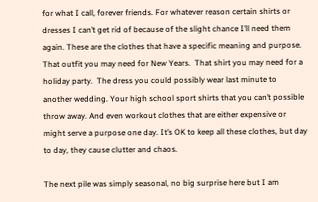for what I call, forever friends. For whatever reason certain shirts or dresses I can’t get rid of because of the slight chance I’ll need them again. These are the clothes that have a specific meaning and purpose. That outfit you may need for New Years.  That shirt you may need for a holiday party.  The dress you could possibly wear last minute to another wedding. Your high school sport shirts that you can’t possible throw away. And even workout clothes that are either expensive or might serve a purpose one day. It’s OK to keep all these clothes, but day to day, they cause clutter and chaos.

The next pile was simply seasonal, no big surprise here but I am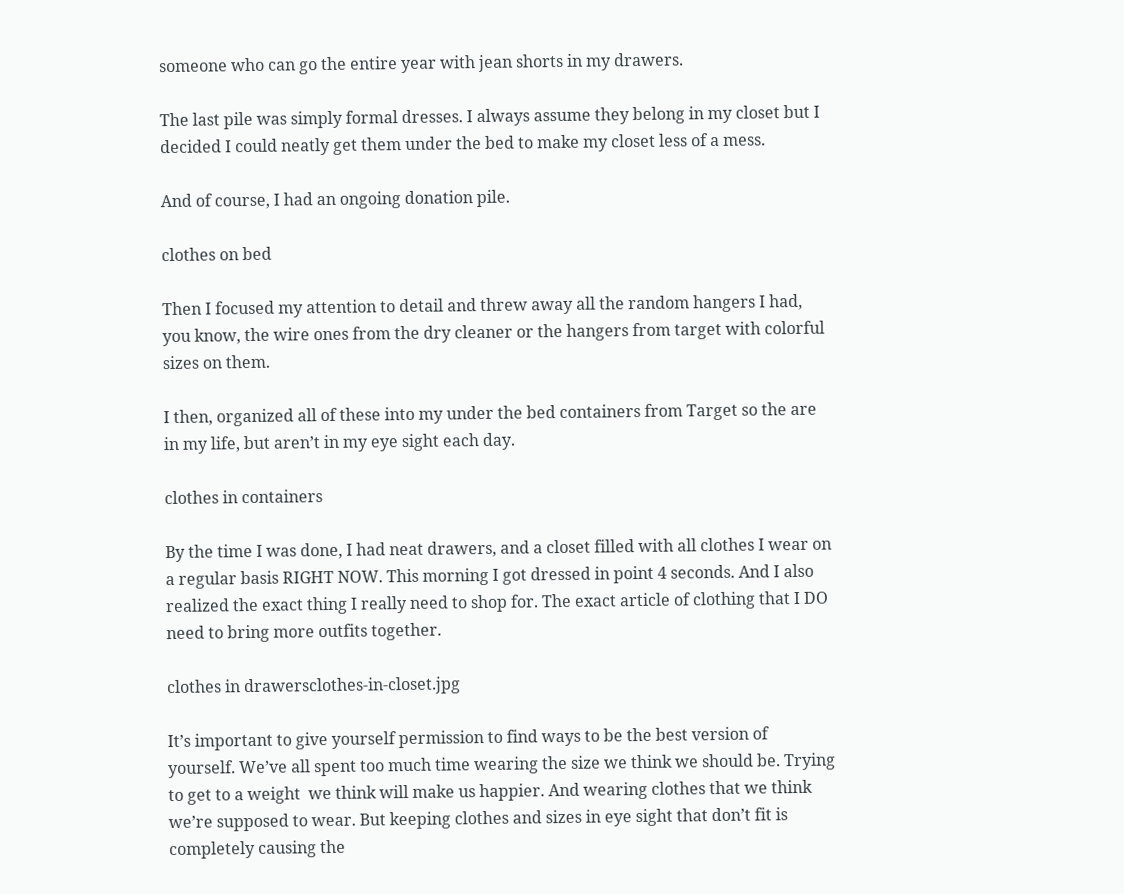someone who can go the entire year with jean shorts in my drawers.

The last pile was simply formal dresses. I always assume they belong in my closet but I decided I could neatly get them under the bed to make my closet less of a mess.

And of course, I had an ongoing donation pile.

clothes on bed

Then I focused my attention to detail and threw away all the random hangers I had, you know, the wire ones from the dry cleaner or the hangers from target with colorful sizes on them.

I then, organized all of these into my under the bed containers from Target so the are in my life, but aren’t in my eye sight each day.

clothes in containers

By the time I was done, I had neat drawers, and a closet filled with all clothes I wear on a regular basis RIGHT NOW. This morning I got dressed in point 4 seconds. And I also realized the exact thing I really need to shop for. The exact article of clothing that I DO need to bring more outfits together.

clothes in drawersclothes-in-closet.jpg

It’s important to give yourself permission to find ways to be the best version of yourself. We’ve all spent too much time wearing the size we think we should be. Trying to get to a weight  we think will make us happier. And wearing clothes that we think we’re supposed to wear. But keeping clothes and sizes in eye sight that don’t fit is completely causing the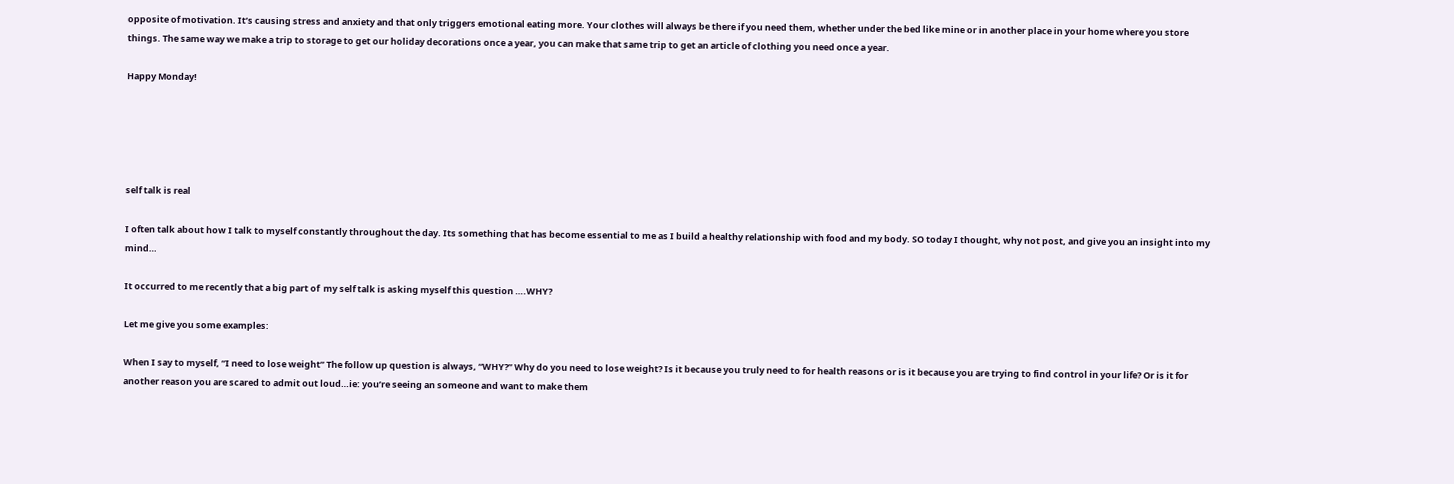opposite of motivation. It’s causing stress and anxiety and that only triggers emotional eating more. Your clothes will always be there if you need them, whether under the bed like mine or in another place in your home where you store things. The same way we make a trip to storage to get our holiday decorations once a year, you can make that same trip to get an article of clothing you need once a year.

Happy Monday!





self talk is real

I often talk about how I talk to myself constantly throughout the day. Its something that has become essential to me as I build a healthy relationship with food and my body. SO today I thought, why not post, and give you an insight into my mind…

It occurred to me recently that a big part of  my self talk is asking myself this question ….WHY?

Let me give you some examples:

When I say to myself, “I need to lose weight” The follow up question is always, “WHY?” Why do you need to lose weight? Is it because you truly need to for health reasons or is it because you are trying to find control in your life? Or is it for another reason you are scared to admit out loud…ie: you’re seeing an someone and want to make them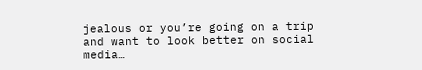jealous or you’re going on a trip and want to look better on social media…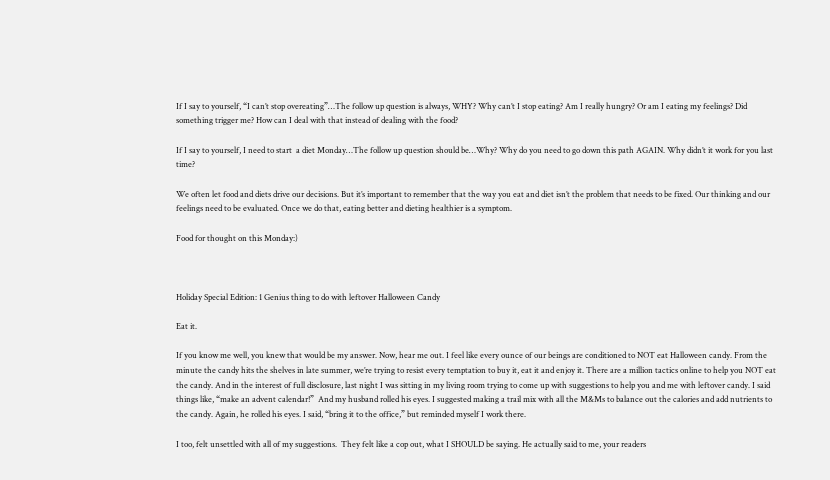If I say to yourself, “I can’t stop overeating”…The follow up question is always, WHY? Why can’t I stop eating? Am I really hungry? Or am I eating my feelings? Did something trigger me? How can I deal with that instead of dealing with the food?

If I say to yourself, I need to start  a diet Monday…The follow up question should be…Why? Why do you need to go down this path AGAIN. Why didn’t it work for you last time?

We often let food and diets drive our decisions. But it’s important to remember that the way you eat and diet isn’t the problem that needs to be fixed. Our thinking and our feelings need to be evaluated. Once we do that, eating better and dieting healthier is a symptom.

Food for thought on this Monday:)



Holiday Special Edition: 1 Genius thing to do with leftover Halloween Candy

Eat it.

If you know me well, you knew that would be my answer. Now, hear me out. I feel like every ounce of our beings are conditioned to NOT eat Halloween candy. From the minute the candy hits the shelves in late summer, we’re trying to resist every temptation to buy it, eat it and enjoy it. There are a million tactics online to help you NOT eat the candy. And in the interest of full disclosure, last night I was sitting in my living room trying to come up with suggestions to help you and me with leftover candy. I said things like, “make an advent calendar!”  And my husband rolled his eyes. I suggested making a trail mix with all the M&Ms to balance out the calories and add nutrients to the candy. Again, he rolled his eyes. I said, “bring it to the office,” but reminded myself I work there.

I too, felt unsettled with all of my suggestions.  They felt like a cop out, what I SHOULD be saying. He actually said to me, your readers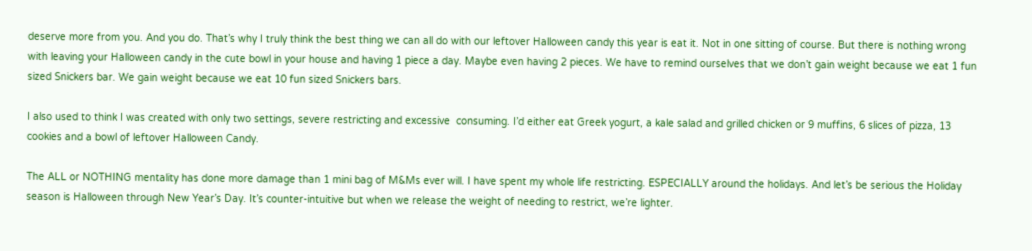deserve more from you. And you do. That’s why I truly think the best thing we can all do with our leftover Halloween candy this year is eat it. Not in one sitting of course. But there is nothing wrong with leaving your Halloween candy in the cute bowl in your house and having 1 piece a day. Maybe even having 2 pieces. We have to remind ourselves that we don’t gain weight because we eat 1 fun sized Snickers bar. We gain weight because we eat 10 fun sized Snickers bars.

I also used to think I was created with only two settings, severe restricting and excessive  consuming. I’d either eat Greek yogurt, a kale salad and grilled chicken or 9 muffins, 6 slices of pizza, 13 cookies and a bowl of leftover Halloween Candy.

The ALL or NOTHING mentality has done more damage than 1 mini bag of M&Ms ever will. I have spent my whole life restricting. ESPECIALLY around the holidays. And let’s be serious the Holiday season is Halloween through New Year’s Day. It’s counter-intuitive but when we release the weight of needing to restrict, we’re lighter.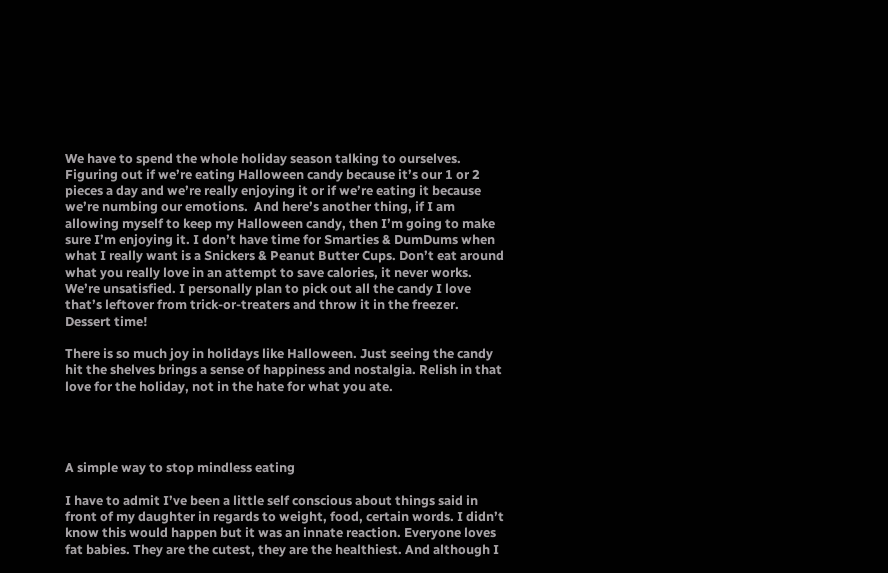We have to spend the whole holiday season talking to ourselves. Figuring out if we’re eating Halloween candy because it’s our 1 or 2 pieces a day and we’re really enjoying it or if we’re eating it because we’re numbing our emotions.  And here’s another thing, if I am allowing myself to keep my Halloween candy, then I’m going to make sure I’m enjoying it. I don’t have time for Smarties & DumDums when what I really want is a Snickers & Peanut Butter Cups. Don’t eat around what you really love in an attempt to save calories, it never works. We’re unsatisfied. I personally plan to pick out all the candy I love that’s leftover from trick-or-treaters and throw it in the freezer. Dessert time!

There is so much joy in holidays like Halloween. Just seeing the candy hit the shelves brings a sense of happiness and nostalgia. Relish in that love for the holiday, not in the hate for what you ate.




A simple way to stop mindless eating

I have to admit I’ve been a little self conscious about things said in front of my daughter in regards to weight, food, certain words. I didn’t know this would happen but it was an innate reaction. Everyone loves fat babies. They are the cutest, they are the healthiest. And although I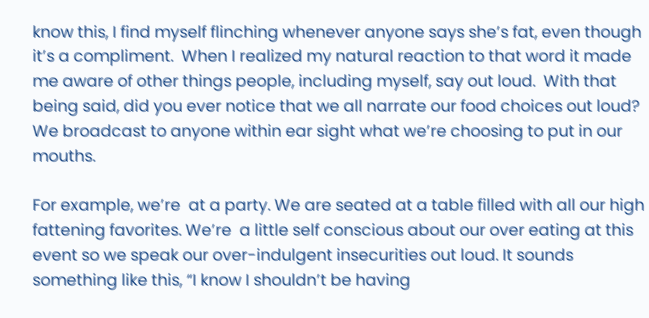know this, I find myself flinching whenever anyone says she’s fat, even though it’s a compliment.  When I realized my natural reaction to that word it made me aware of other things people, including myself, say out loud.  With that being said, did you ever notice that we all narrate our food choices out loud? We broadcast to anyone within ear sight what we’re choosing to put in our mouths.

For example, we’re  at a party. We are seated at a table filled with all our high fattening favorites. We’re  a little self conscious about our over eating at this event so we speak our over-indulgent insecurities out loud. It sounds something like this, “I know I shouldn’t be having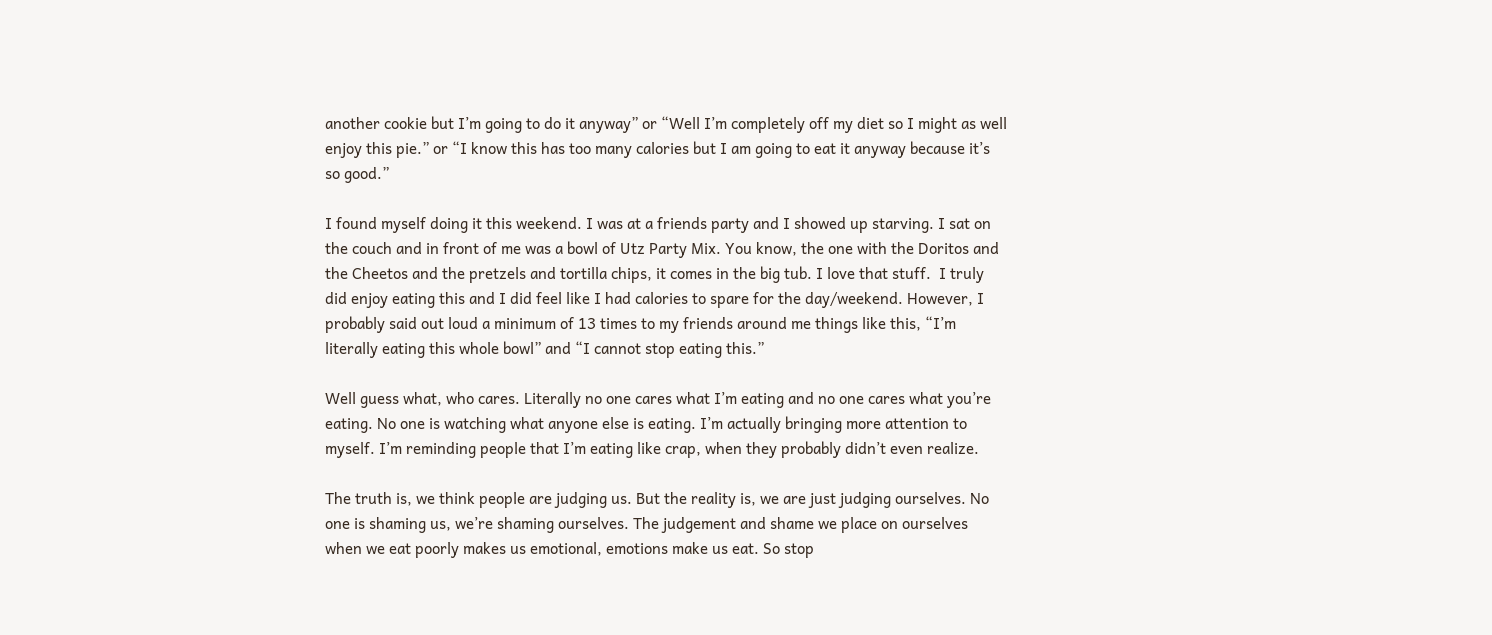another cookie but I’m going to do it anyway” or “Well I’m completely off my diet so I might as well enjoy this pie.” or “I know this has too many calories but I am going to eat it anyway because it’s so good.”

I found myself doing it this weekend. I was at a friends party and I showed up starving. I sat on the couch and in front of me was a bowl of Utz Party Mix. You know, the one with the Doritos and the Cheetos and the pretzels and tortilla chips, it comes in the big tub. I love that stuff.  I truly did enjoy eating this and I did feel like I had calories to spare for the day/weekend. However, I probably said out loud a minimum of 13 times to my friends around me things like this, “I’m literally eating this whole bowl” and “I cannot stop eating this.”

Well guess what, who cares. Literally no one cares what I’m eating and no one cares what you’re eating. No one is watching what anyone else is eating. I’m actually bringing more attention to myself. I’m reminding people that I’m eating like crap, when they probably didn’t even realize.

The truth is, we think people are judging us. But the reality is, we are just judging ourselves. No one is shaming us, we’re shaming ourselves. The judgement and shame we place on ourselves when we eat poorly makes us emotional, emotions make us eat. So stop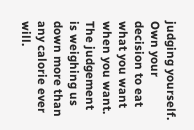judging yourself. Own your decision to eat what you want when you want. The judgement is weighing us down more than any calorie ever will.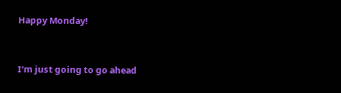Happy Monday!


I’m just going to go ahead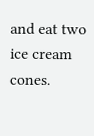and eat two ice cream cones.